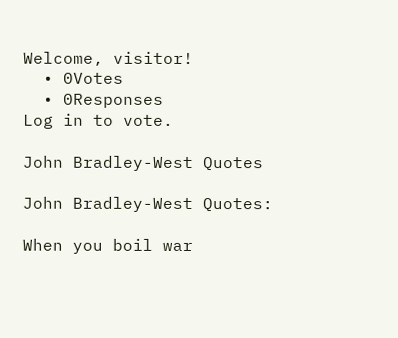Welcome, visitor!
  • 0Votes
  • 0Responses
Log in to vote.

John Bradley-West Quotes

John Bradley-West Quotes:

When you boil war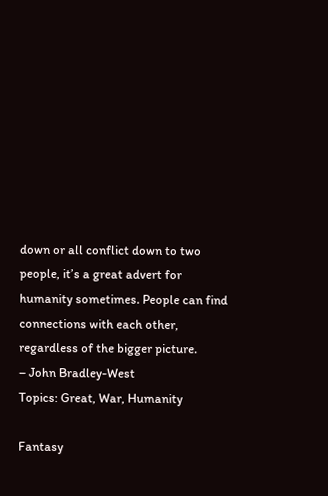down or all conflict down to two people, it’s a great advert for humanity sometimes. People can find connections with each other, regardless of the bigger picture.
– John Bradley-West
Topics: Great, War, Humanity

Fantasy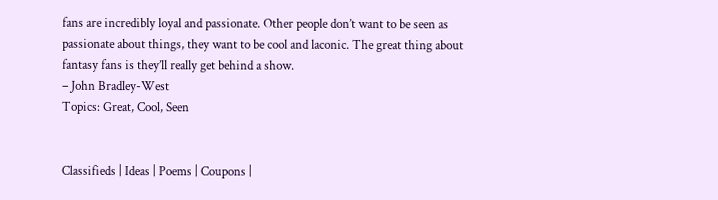fans are incredibly loyal and passionate. Other people don’t want to be seen as passionate about things, they want to be cool and laconic. The great thing about fantasy fans is they’ll really get behind a show.
– John Bradley-West
Topics: Great, Cool, Seen


Classifieds | Ideas | Poems | Coupons |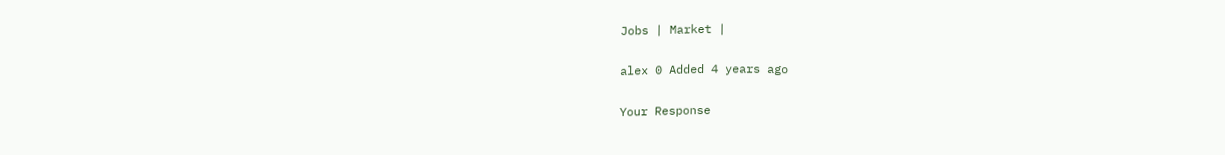Jobs | Market |

alex 0 Added 4 years ago

Your Response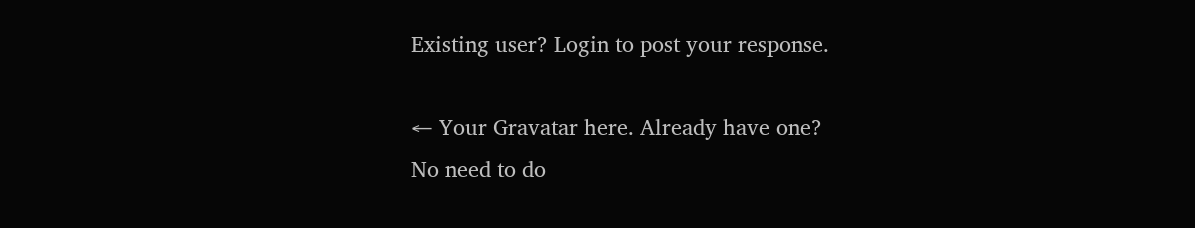Existing user? Login to post your response.

← Your Gravatar here. Already have one?
No need to do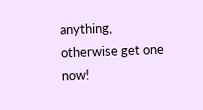anything, otherwise get one now!